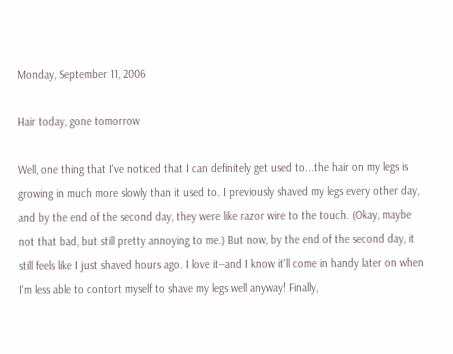Monday, September 11, 2006

Hair today, gone tomorrow

Well, one thing that I've noticed that I can definitely get used to...the hair on my legs is growing in much more slowly than it used to. I previously shaved my legs every other day, and by the end of the second day, they were like razor wire to the touch. (Okay, maybe not that bad, but still pretty annoying to me.) But now, by the end of the second day, it still feels like I just shaved hours ago. I love it--and I know it'll come in handy later on when I'm less able to contort myself to shave my legs well anyway! Finally,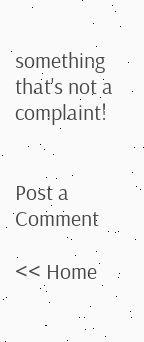something that's not a complaint!


Post a Comment

<< Home